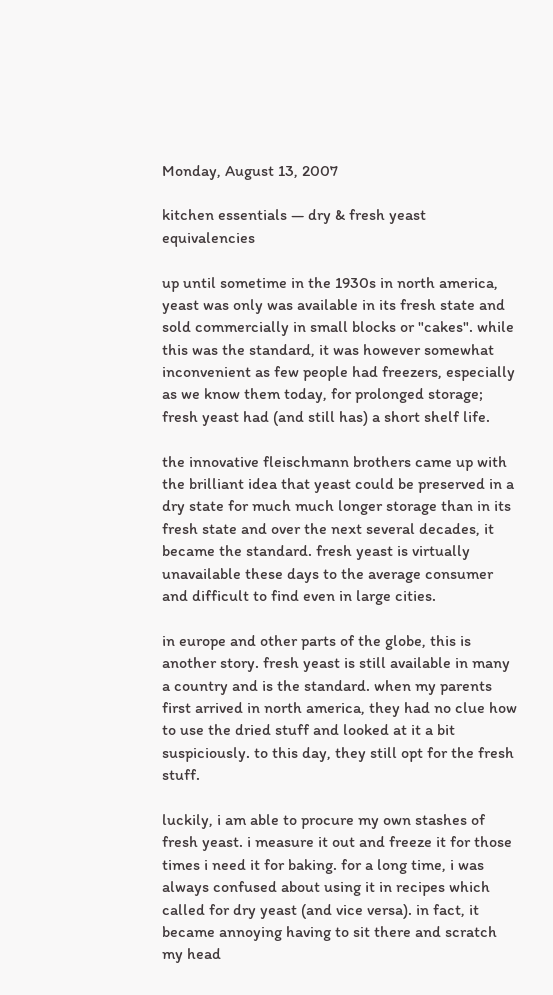Monday, August 13, 2007

kitchen essentials — dry & fresh yeast equivalencies

up until sometime in the 1930s in north america, yeast was only was available in its fresh state and sold commercially in small blocks or "cakes". while this was the standard, it was however somewhat inconvenient as few people had freezers, especially as we know them today, for prolonged storage; fresh yeast had (and still has) a short shelf life.

the innovative fleischmann brothers came up with the brilliant idea that yeast could be preserved in a dry state for much much longer storage than in its fresh state and over the next several decades, it became the standard. fresh yeast is virtually unavailable these days to the average consumer and difficult to find even in large cities.

in europe and other parts of the globe, this is another story. fresh yeast is still available in many a country and is the standard. when my parents first arrived in north america, they had no clue how to use the dried stuff and looked at it a bit suspiciously. to this day, they still opt for the fresh stuff.

luckily, i am able to procure my own stashes of fresh yeast. i measure it out and freeze it for those times i need it for baking. for a long time, i was always confused about using it in recipes which called for dry yeast (and vice versa). in fact, it became annoying having to sit there and scratch my head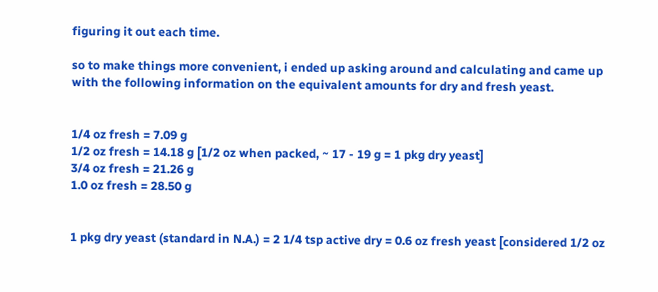figuring it out each time.

so to make things more convenient, i ended up asking around and calculating and came up with the following information on the equivalent amounts for dry and fresh yeast.


1/4 oz fresh = 7.09 g
1/2 oz fresh = 14.18 g [1/2 oz when packed, ~ 17 - 19 g = 1 pkg dry yeast]
3/4 oz fresh = 21.26 g
1.0 oz fresh = 28.50 g


1 pkg dry yeast (standard in N.A.) = 2 1/4 tsp active dry = 0.6 oz fresh yeast [considered 1/2 oz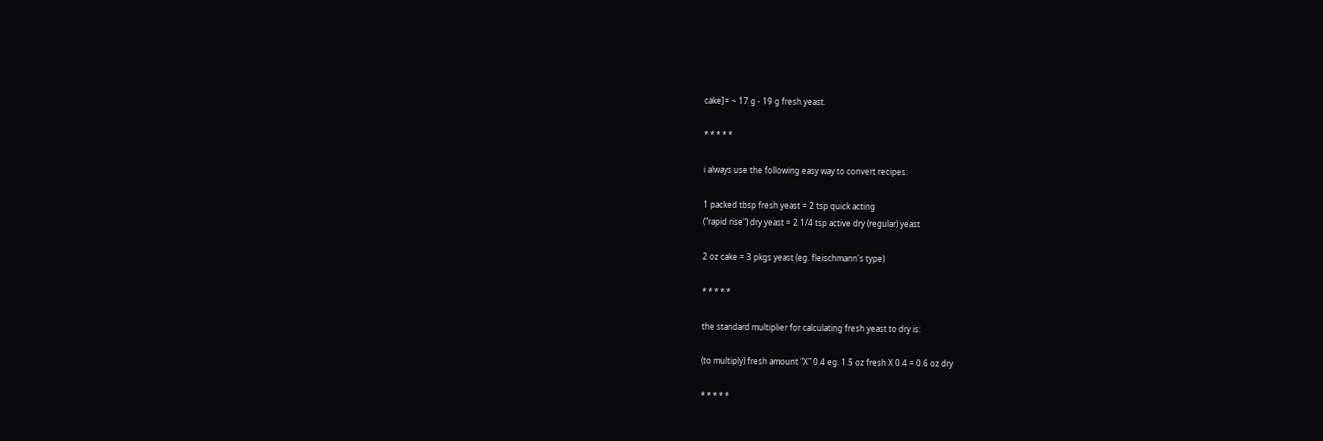cake]= ~ 17 g - 19 g fresh yeast.

* * * * *

i always use the following easy way to convert recipes:

1 packed tbsp fresh yeast = 2 tsp quick acting
("rapid rise") dry yeast = 2 1/4 tsp active dry (regular) yeast

2 oz cake = 3 pkgs yeast (eg. fleischmann's type)

* * * * *

the standard multiplier for calculating fresh yeast to dry is:

(to multiply) fresh amount "X" 0.4 eg. 1.5 oz fresh X 0.4 = 0.6 oz dry

* * * * *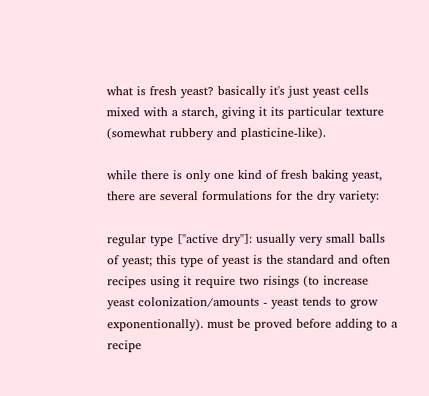what is fresh yeast? basically it's just yeast cells mixed with a starch, giving it its particular texture (somewhat rubbery and plasticine-like).

while there is only one kind of fresh baking yeast, there are several formulations for the dry variety:

regular type ["active dry"]: usually very small balls of yeast; this type of yeast is the standard and often recipes using it require two risings (to increase yeast colonization/amounts - yeast tends to grow exponentionally). must be proved before adding to a recipe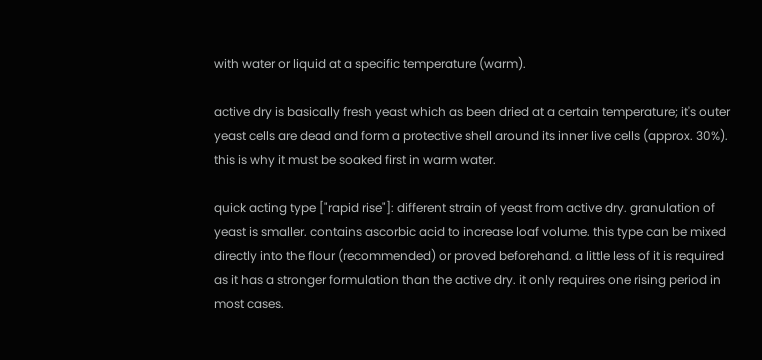with water or liquid at a specific temperature (warm).

active dry is basically fresh yeast which as been dried at a certain temperature; it's outer yeast cells are dead and form a protective shell around its inner live cells (approx. 30%). this is why it must be soaked first in warm water.

quick acting type ["rapid rise"]: different strain of yeast from active dry. granulation of yeast is smaller. contains ascorbic acid to increase loaf volume. this type can be mixed directly into the flour (recommended) or proved beforehand. a little less of it is required as it has a stronger formulation than the active dry. it only requires one rising period in most cases.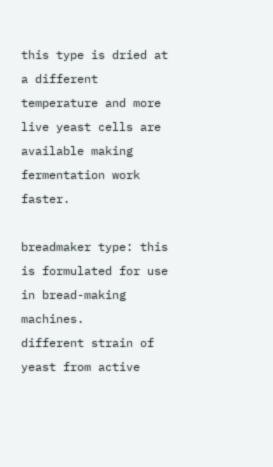this type is dried at a different temperature and more live yeast cells are available making fermentation work faster.

breadmaker type: this is formulated for use in bread-making machines.
different strain of yeast from active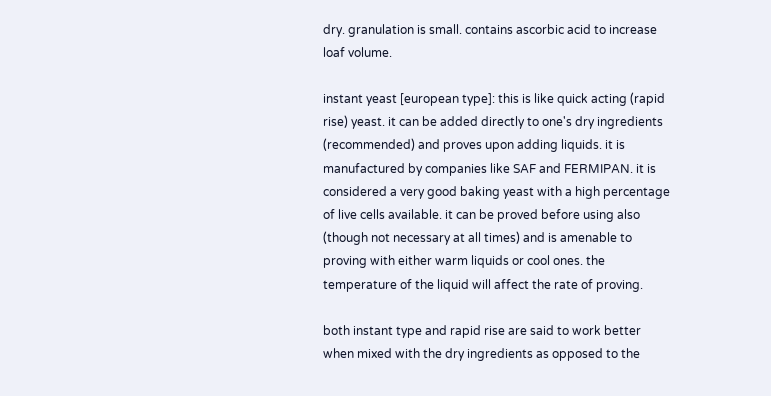dry. granulation is small. contains ascorbic acid to increase loaf volume.

instant yeast [european type]: this is like quick acting (rapid rise) yeast. it can be added directly to one's dry ingredients (recommended) and proves upon adding liquids. it is manufactured by companies like SAF and FERMIPAN. it is considered a very good baking yeast with a high percentage of live cells available. it can be proved before using also (though not necessary at all times) and is amenable to proving with either warm liquids or cool ones. the temperature of the liquid will affect the rate of proving.

both instant type and rapid rise are said to work better when mixed with the dry ingredients as opposed to the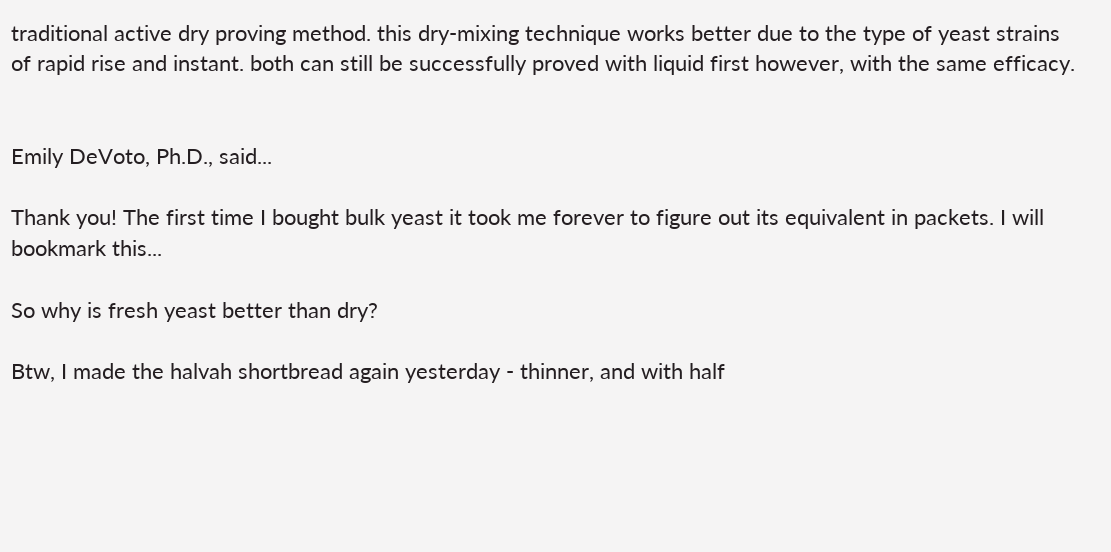traditional active dry proving method. this dry-mixing technique works better due to the type of yeast strains of rapid rise and instant. both can still be successfully proved with liquid first however, with the same efficacy.


Emily DeVoto, Ph.D., said...

Thank you! The first time I bought bulk yeast it took me forever to figure out its equivalent in packets. I will bookmark this...

So why is fresh yeast better than dry?

Btw, I made the halvah shortbread again yesterday - thinner, and with half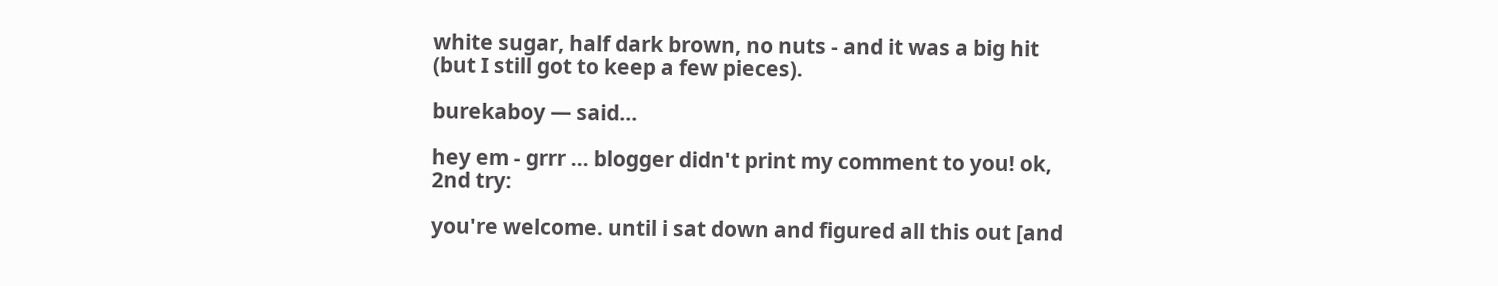white sugar, half dark brown, no nuts - and it was a big hit (but I still got to keep a few pieces).

burekaboy — said...

hey em - grrr ... blogger didn't print my comment to you! ok, 2nd try:

you're welcome. until i sat down and figured all this out [and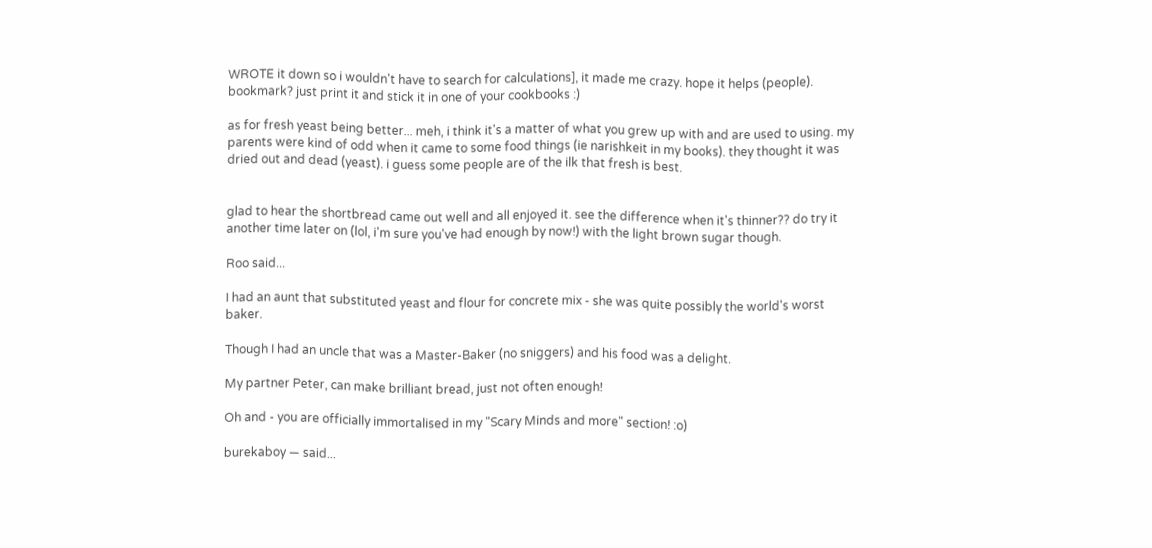WROTE it down so i wouldn't have to search for calculations], it made me crazy. hope it helps (people). bookmark? just print it and stick it in one of your cookbooks :)

as for fresh yeast being better... meh, i think it's a matter of what you grew up with and are used to using. my parents were kind of odd when it came to some food things (ie narishkeit in my books). they thought it was dried out and dead (yeast). i guess some people are of the ilk that fresh is best.


glad to hear the shortbread came out well and all enjoyed it. see the difference when it's thinner?? do try it another time later on (lol, i'm sure you've had enough by now!) with the light brown sugar though.

Roo said...

I had an aunt that substituted yeast and flour for concrete mix - she was quite possibly the world's worst baker.

Though I had an uncle that was a Master-Baker (no sniggers) and his food was a delight.

My partner Peter, can make brilliant bread, just not often enough!

Oh and - you are officially immortalised in my "Scary Minds and more" section! :o)

burekaboy — said...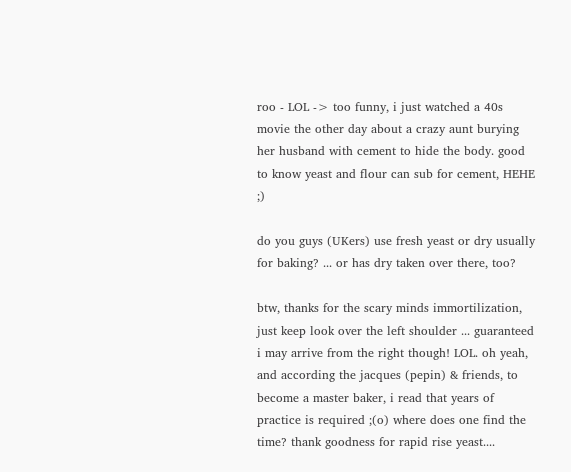roo - LOL -> too funny, i just watched a 40s movie the other day about a crazy aunt burying her husband with cement to hide the body. good to know yeast and flour can sub for cement, HEHE ;)

do you guys (UKers) use fresh yeast or dry usually for baking? ... or has dry taken over there, too?

btw, thanks for the scary minds immortilization, just keep look over the left shoulder ... guaranteed i may arrive from the right though! LOL. oh yeah, and according the jacques (pepin) & friends, to become a master baker, i read that years of practice is required ;(o) where does one find the time? thank goodness for rapid rise yeast....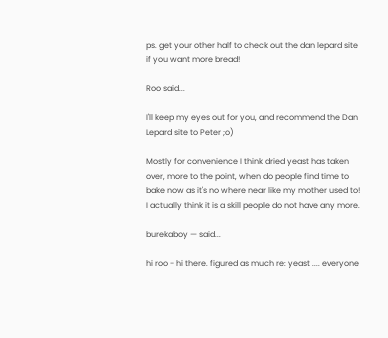ps. get your other half to check out the dan lepard site if you want more bread!

Roo said...

I'll keep my eyes out for you, and recommend the Dan Lepard site to Peter ;o)

Mostly for convenience I think dried yeast has taken over, more to the point, when do people find time to bake now as it's no where near like my mother used to! I actually think it is a skill people do not have any more.

burekaboy — said...

hi roo - hi there. figured as much re: yeast .... everyone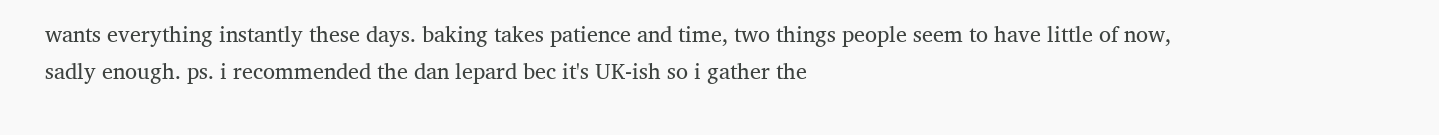wants everything instantly these days. baking takes patience and time, two things people seem to have little of now, sadly enough. ps. i recommended the dan lepard bec it's UK-ish so i gather the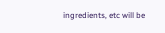ingredients, etc will be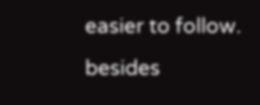easier to follow. besides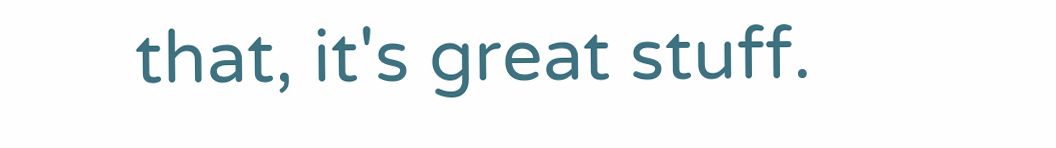that, it's great stuff.